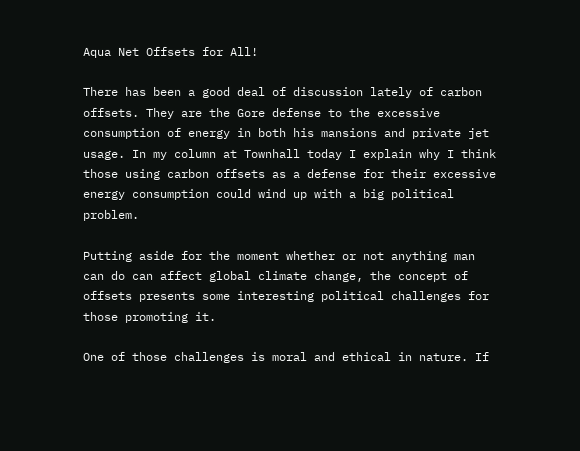Aqua Net Offsets for All!

There has been a good deal of discussion lately of carbon offsets. They are the Gore defense to the excessive consumption of energy in both his mansions and private jet usage. In my column at Townhall today I explain why I think those using carbon offsets as a defense for their excessive energy consumption could wind up with a big political problem.

Putting aside for the moment whether or not anything man can do can affect global climate change, the concept of offsets presents some interesting political challenges for those promoting it.

One of those challenges is moral and ethical in nature. If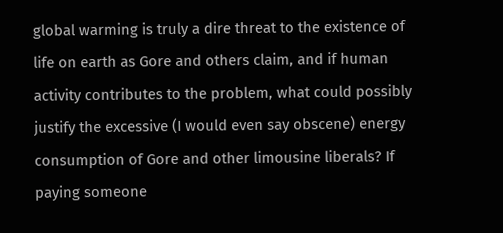global warming is truly a dire threat to the existence of life on earth as Gore and others claim, and if human activity contributes to the problem, what could possibly justify the excessive (I would even say obscene) energy consumption of Gore and other limousine liberals? If paying someone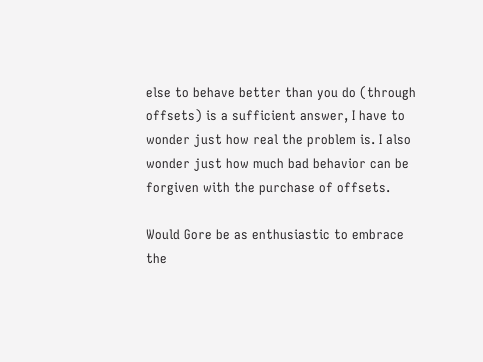else to behave better than you do (through offsets) is a sufficient answer, I have to wonder just how real the problem is. I also wonder just how much bad behavior can be forgiven with the purchase of offsets.

Would Gore be as enthusiastic to embrace the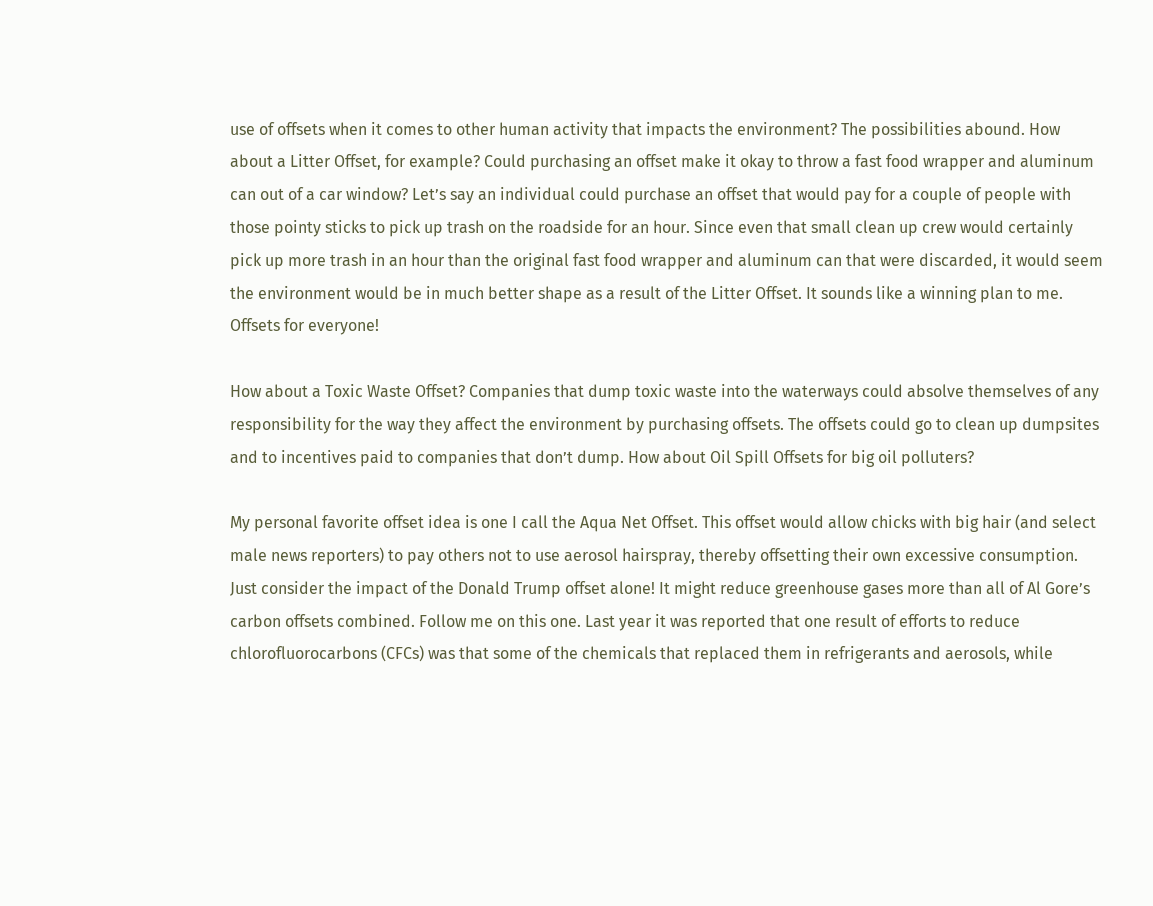use of offsets when it comes to other human activity that impacts the environment? The possibilities abound. How about a Litter Offset, for example? Could purchasing an offset make it okay to throw a fast food wrapper and aluminum can out of a car window? Let’s say an individual could purchase an offset that would pay for a couple of people with those pointy sticks to pick up trash on the roadside for an hour. Since even that small clean up crew would certainly pick up more trash in an hour than the original fast food wrapper and aluminum can that were discarded, it would seem the environment would be in much better shape as a result of the Litter Offset. It sounds like a winning plan to me. Offsets for everyone!

How about a Toxic Waste Offset? Companies that dump toxic waste into the waterways could absolve themselves of any responsibility for the way they affect the environment by purchasing offsets. The offsets could go to clean up dumpsites and to incentives paid to companies that don’t dump. How about Oil Spill Offsets for big oil polluters?

My personal favorite offset idea is one I call the Aqua Net Offset. This offset would allow chicks with big hair (and select male news reporters) to pay others not to use aerosol hairspray, thereby offsetting their own excessive consumption. Just consider the impact of the Donald Trump offset alone! It might reduce greenhouse gases more than all of Al Gore’s carbon offsets combined. Follow me on this one. Last year it was reported that one result of efforts to reduce chlorofluorocarbons (CFCs) was that some of the chemicals that replaced them in refrigerants and aerosols, while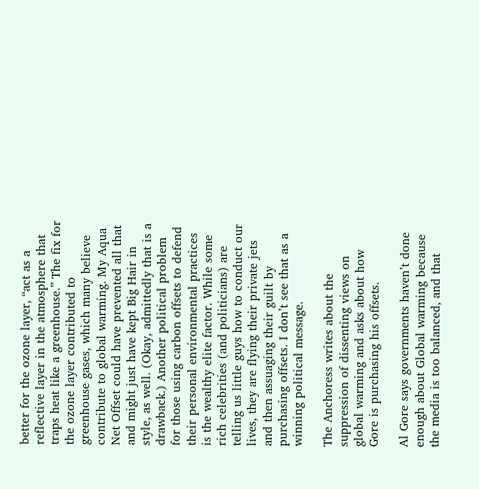better for the ozone layer, “act as a reflective layer in the atmosphere that traps heat like a greenhouse.” The fix for the ozone layer contributed to greenhouse gases, which many believe contribute to global warming. My Aqua Net Offset could have prevented all that and might just have kept Big Hair in style, as well. (Okay, admittedly that is a drawback.) Another political problem for those using carbon offsets to defend their personal environmental practices is the wealthy elite factor. While some rich celebrities (and politicians) are telling us little guys how to conduct our lives, they are flying their private jets and then assuaging their guilt by purchasing offsets. I don’t see that as a winning political message.

The Anchoress writes about the suppression of dissenting views on global warming and asks about how Gore is purchasing his offsets.

Al Gore says governments haven’t done enough about Global warming because the media is too balanced, and that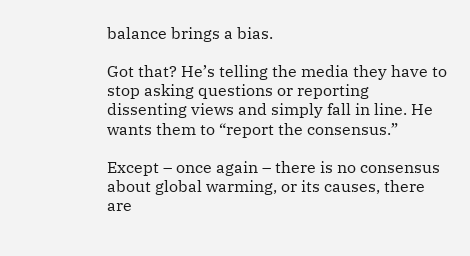balance brings a bias.

Got that? He’s telling the media they have to stop asking questions or reporting dissenting views and simply fall in line. He wants them to “report the consensus.”

Except – once again – there is no consensus about global warming, or its causes, there are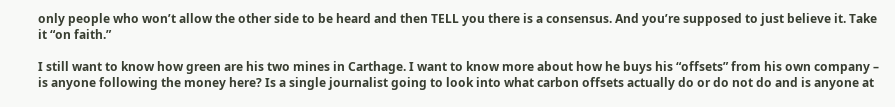only people who won’t allow the other side to be heard and then TELL you there is a consensus. And you’re supposed to just believe it. Take it “on faith.”

I still want to know how green are his two mines in Carthage. I want to know more about how he buys his “offsets” from his own company – is anyone following the money here? Is a single journalist going to look into what carbon offsets actually do or do not do and is anyone at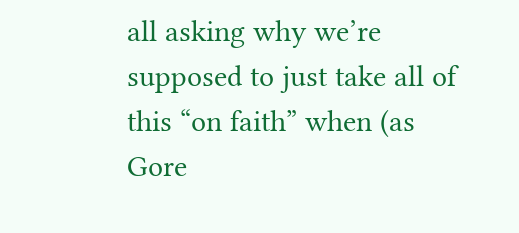all asking why we’re supposed to just take all of this “on faith” when (as Gore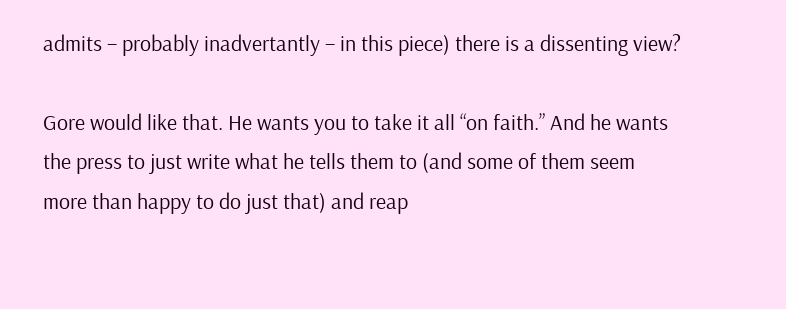admits – probably inadvertantly – in this piece) there is a dissenting view?

Gore would like that. He wants you to take it all “on faith.” And he wants the press to just write what he tells them to (and some of them seem more than happy to do just that) and reap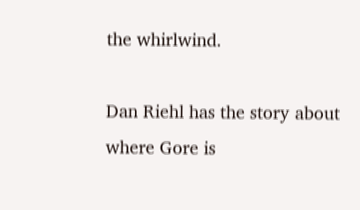the whirlwind.

Dan Riehl has the story about where Gore is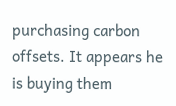purchasing carbon offsets. It appears he is buying them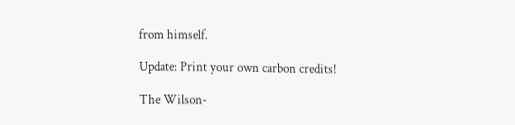from himself.

Update: Print your own carbon credits!

The Wilson-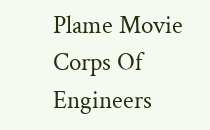Plame Movie
Corps Of Engineers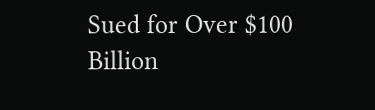Sued for Over $100 Billion